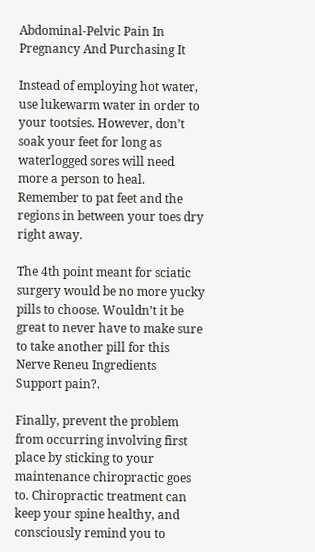Abdominal-Pelvic Pain In Pregnancy And Purchasing It

Instead of employing hot water, use lukewarm water in order to your tootsies. However, don’t soak your feet for long as waterlogged sores will need more a person to heal. Remember to pat feet and the regions in between your toes dry right away.

The 4th point meant for sciatic surgery would be no more yucky pills to choose. Wouldn’t it be great to never have to make sure to take another pill for this Nerve Reneu Ingredients Support pain?.

Finally, prevent the problem from occurring involving first place by sticking to your maintenance chiropractic goes to. Chiropractic treatment can keep your spine healthy, and consciously remind you to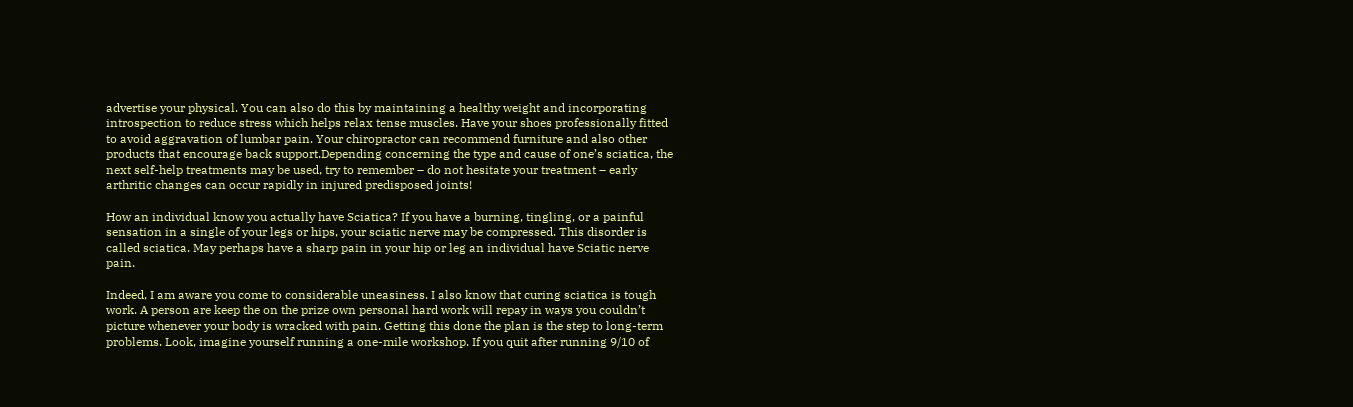advertise your physical. You can also do this by maintaining a healthy weight and incorporating introspection to reduce stress which helps relax tense muscles. Have your shoes professionally fitted to avoid aggravation of lumbar pain. Your chiropractor can recommend furniture and also other products that encourage back support.Depending concerning the type and cause of one’s sciatica, the next self-help treatments may be used, try to remember – do not hesitate your treatment – early arthritic changes can occur rapidly in injured predisposed joints!

How an individual know you actually have Sciatica? If you have a burning, tingling, or a painful sensation in a single of your legs or hips, your sciatic nerve may be compressed. This disorder is called sciatica. May perhaps have a sharp pain in your hip or leg an individual have Sciatic nerve pain.

Indeed, I am aware you come to considerable uneasiness. I also know that curing sciatica is tough work. A person are keep the on the prize own personal hard work will repay in ways you couldn’t picture whenever your body is wracked with pain. Getting this done the plan is the step to long-term problems. Look, imagine yourself running a one-mile workshop. If you quit after running 9/10 of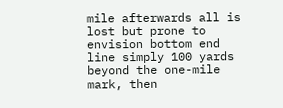mile afterwards all is lost but prone to envision bottom end line simply 100 yards beyond the one-mile mark, then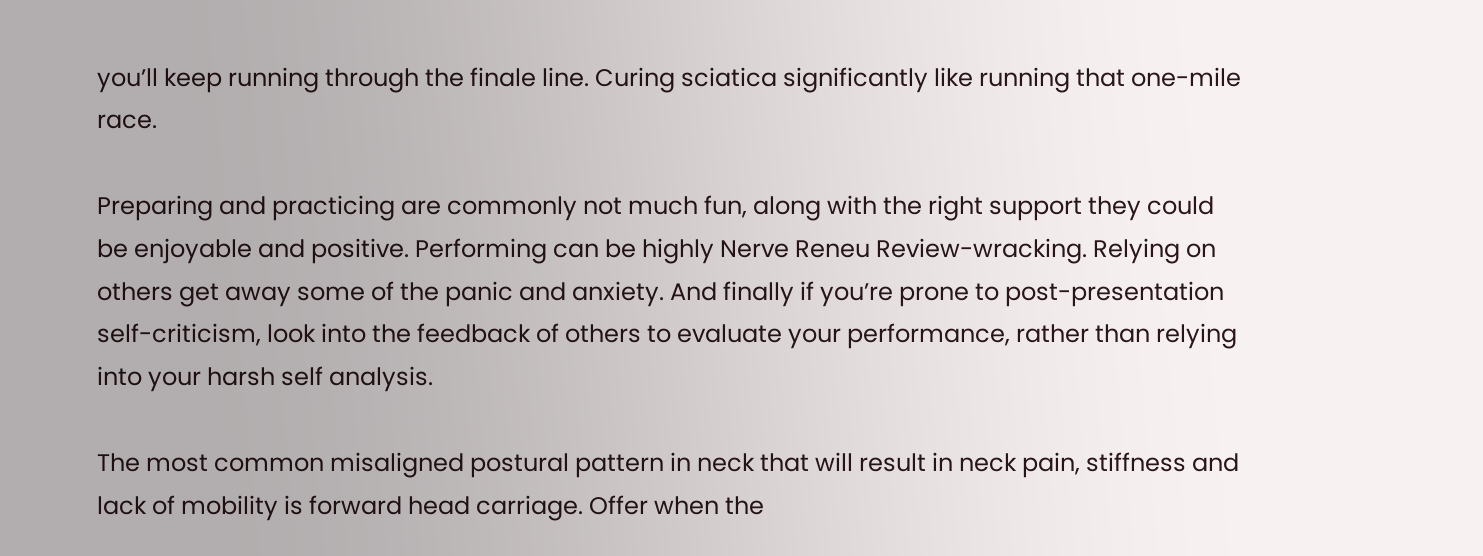you’ll keep running through the finale line. Curing sciatica significantly like running that one-mile race.

Preparing and practicing are commonly not much fun, along with the right support they could be enjoyable and positive. Performing can be highly Nerve Reneu Review-wracking. Relying on others get away some of the panic and anxiety. And finally if you’re prone to post-presentation self-criticism, look into the feedback of others to evaluate your performance, rather than relying into your harsh self analysis.

The most common misaligned postural pattern in neck that will result in neck pain, stiffness and lack of mobility is forward head carriage. Offer when the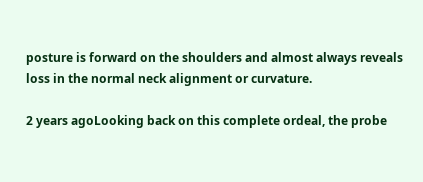posture is forward on the shoulders and almost always reveals loss in the normal neck alignment or curvature.

2 years agoLooking back on this complete ordeal, the probe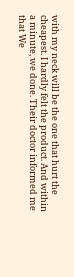with my neck will be the one that hurt the cheapest. I hardly felt the product. And within a minute, we done. Their doctor informed me that We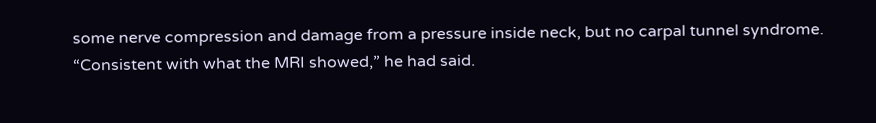some nerve compression and damage from a pressure inside neck, but no carpal tunnel syndrome. “Consistent with what the MRI showed,” he had said.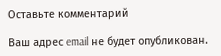Оставьте комментарий

Ваш адрес email не будет опубликован.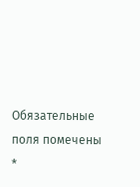Обязательные поля помечены *